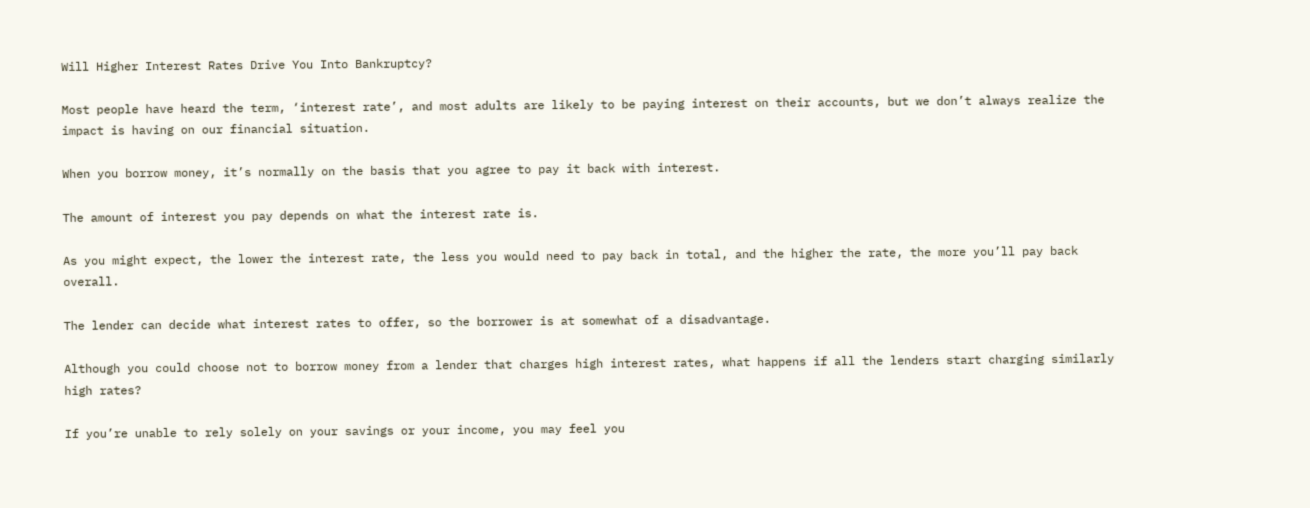Will Higher Interest Rates Drive You Into Bankruptcy?

Most people have heard the term, ‘interest rate’, and most adults are likely to be paying interest on their accounts, but we don’t always realize the impact is having on our financial situation.

When you borrow money, it’s normally on the basis that you agree to pay it back with interest.

The amount of interest you pay depends on what the interest rate is.

As you might expect, the lower the interest rate, the less you would need to pay back in total, and the higher the rate, the more you’ll pay back overall.

The lender can decide what interest rates to offer, so the borrower is at somewhat of a disadvantage.

Although you could choose not to borrow money from a lender that charges high interest rates, what happens if all the lenders start charging similarly high rates?

If you’re unable to rely solely on your savings or your income, you may feel you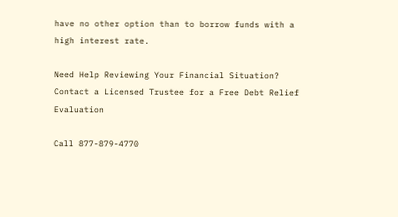have no other option than to borrow funds with a high interest rate.

Need Help Reviewing Your Financial Situation?
Contact a Licensed Trustee for a Free Debt Relief Evaluation

Call 877-879-4770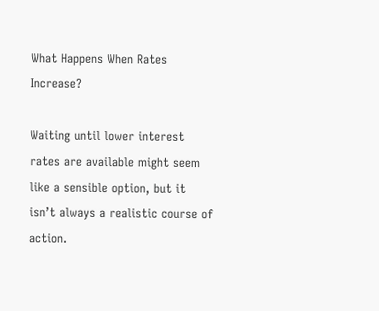What Happens When Rates Increase?

Waiting until lower interest rates are available might seem like a sensible option, but it isn’t always a realistic course of action.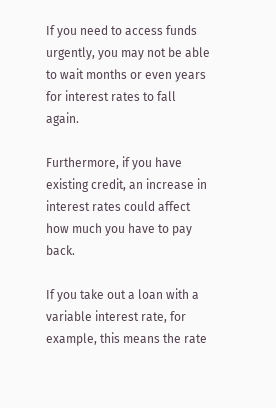If you need to access funds urgently, you may not be able to wait months or even years for interest rates to fall again.

Furthermore, if you have existing credit, an increase in interest rates could affect how much you have to pay back.

If you take out a loan with a variable interest rate, for example, this means the rate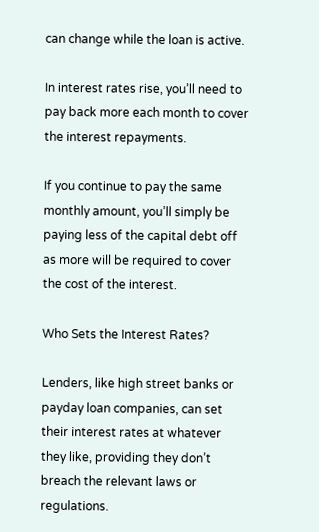can change while the loan is active.

In interest rates rise, you’ll need to pay back more each month to cover the interest repayments.

If you continue to pay the same monthly amount, you’ll simply be paying less of the capital debt off as more will be required to cover the cost of the interest.

Who Sets the Interest Rates?

Lenders, like high street banks or payday loan companies, can set their interest rates at whatever they like, providing they don’t breach the relevant laws or regulations.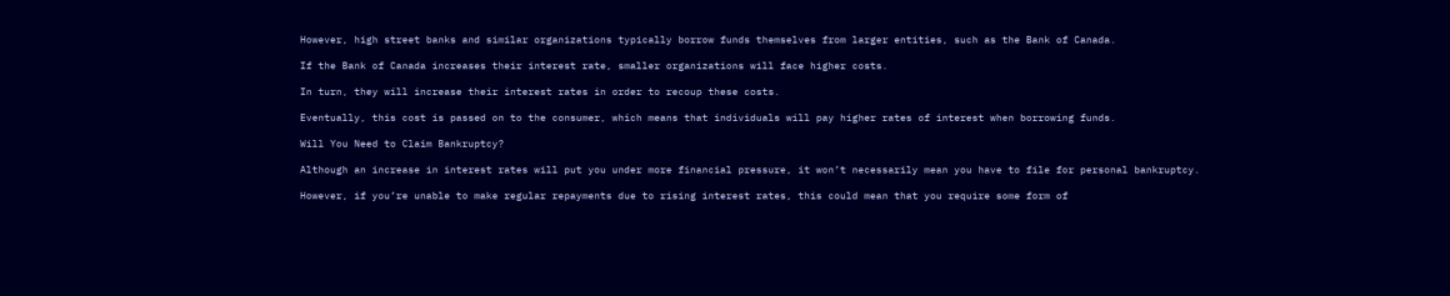However, high street banks and similar organizations typically borrow funds themselves from larger entities, such as the Bank of Canada.

If the Bank of Canada increases their interest rate, smaller organizations will face higher costs.

In turn, they will increase their interest rates in order to recoup these costs.

Eventually, this cost is passed on to the consumer, which means that individuals will pay higher rates of interest when borrowing funds.

Will You Need to Claim Bankruptcy?

Although an increase in interest rates will put you under more financial pressure, it won’t necessarily mean you have to file for personal bankruptcy.

However, if you’re unable to make regular repayments due to rising interest rates, this could mean that you require some form of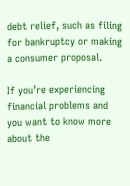debt relief, such as filing for bankruptcy or making a consumer proposal.

If you’re experiencing financial problems and you want to know more about the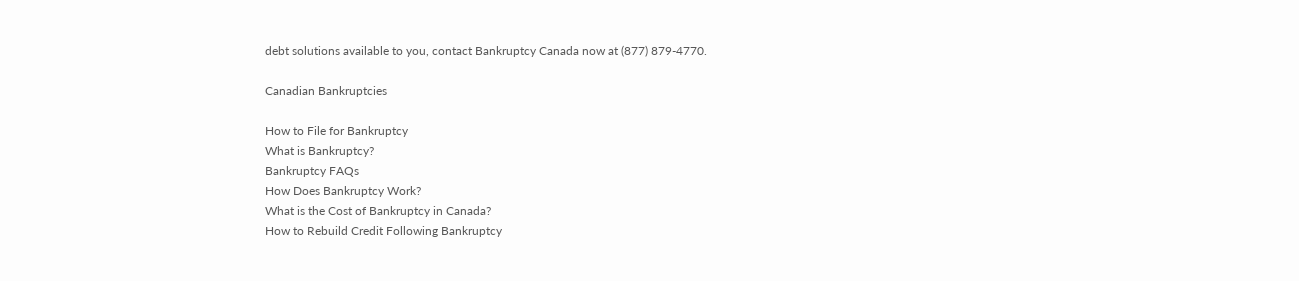debt solutions available to you, contact Bankruptcy Canada now at (877) 879-4770.

Canadian Bankruptcies

How to File for Bankruptcy
What is Bankruptcy?
Bankruptcy FAQs
How Does Bankruptcy Work?
What is the Cost of Bankruptcy in Canada?
How to Rebuild Credit Following Bankruptcy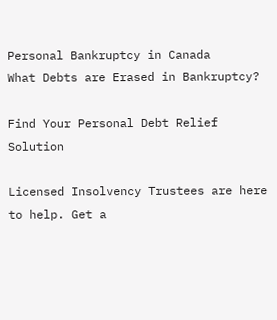Personal Bankruptcy in Canada
What Debts are Erased in Bankruptcy?

Find Your Personal Debt Relief Solution

Licensed Insolvency Trustees are here to help. Get a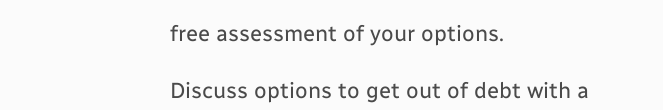free assessment of your options.

Discuss options to get out of debt with a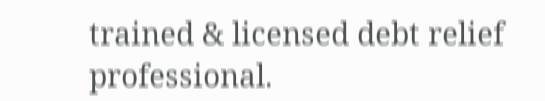trained & licensed debt relief professional.